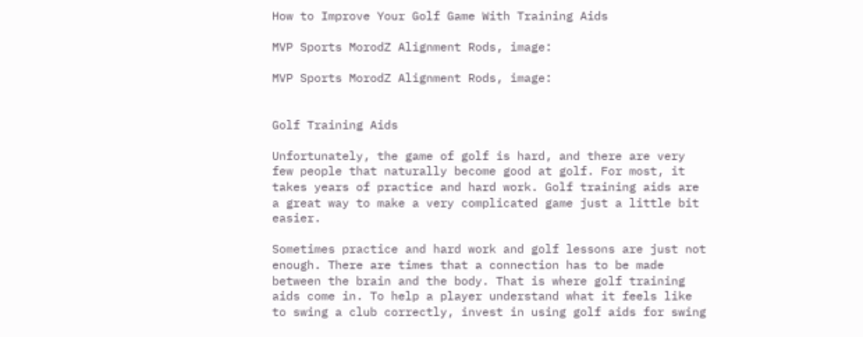How to Improve Your Golf Game With Training Aids

MVP Sports MorodZ Alignment Rods, image:

MVP Sports MorodZ Alignment Rods, image:


Golf Training Aids

Unfortunately, the game of golf is hard, and there are very few people that naturally become good at golf. For most, it takes years of practice and hard work. Golf training aids are a great way to make a very complicated game just a little bit easier.

Sometimes practice and hard work and golf lessons are just not enough. There are times that a connection has to be made between the brain and the body. That is where golf training aids come in. To help a player understand what it feels like to swing a club correctly, invest in using golf aids for swing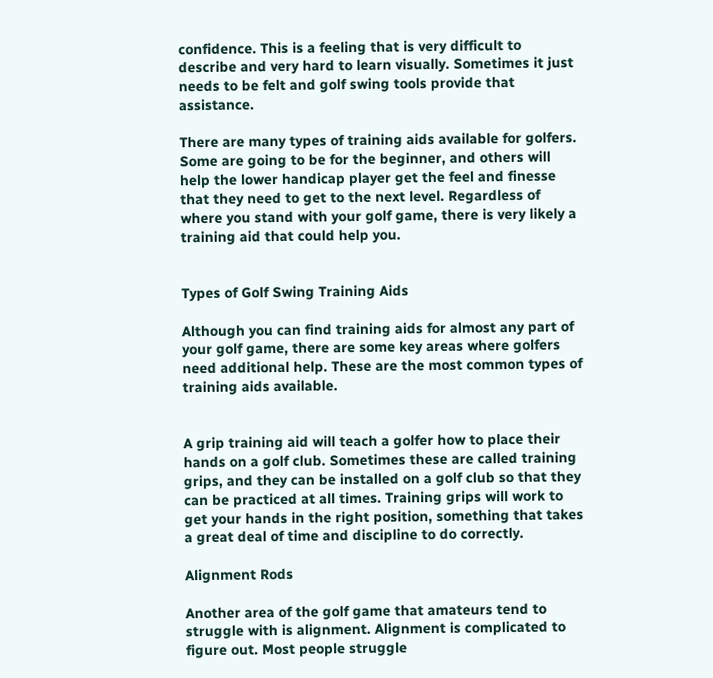confidence. This is a feeling that is very difficult to describe and very hard to learn visually. Sometimes it just needs to be felt and golf swing tools provide that assistance.

There are many types of training aids available for golfers. Some are going to be for the beginner, and others will help the lower handicap player get the feel and finesse that they need to get to the next level. Regardless of where you stand with your golf game, there is very likely a training aid that could help you.


Types of Golf Swing Training Aids

Although you can find training aids for almost any part of your golf game, there are some key areas where golfers need additional help. These are the most common types of training aids available.


A grip training aid will teach a golfer how to place their hands on a golf club. Sometimes these are called training grips, and they can be installed on a golf club so that they can be practiced at all times. Training grips will work to get your hands in the right position, something that takes a great deal of time and discipline to do correctly.

Alignment Rods

Another area of the golf game that amateurs tend to struggle with is alignment. Alignment is complicated to figure out. Most people struggle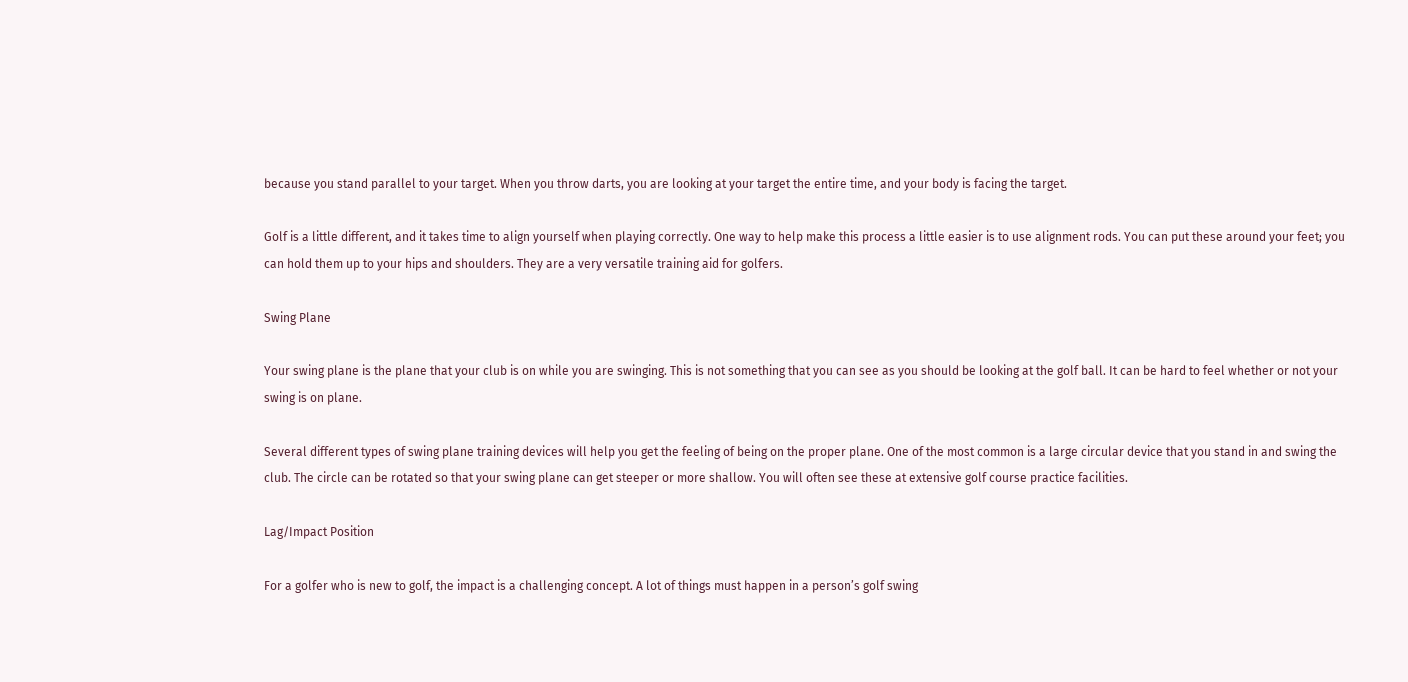because you stand parallel to your target. When you throw darts, you are looking at your target the entire time, and your body is facing the target.

Golf is a little different, and it takes time to align yourself when playing correctly. One way to help make this process a little easier is to use alignment rods. You can put these around your feet; you can hold them up to your hips and shoulders. They are a very versatile training aid for golfers.

Swing Plane

Your swing plane is the plane that your club is on while you are swinging. This is not something that you can see as you should be looking at the golf ball. It can be hard to feel whether or not your swing is on plane.

Several different types of swing plane training devices will help you get the feeling of being on the proper plane. One of the most common is a large circular device that you stand in and swing the club. The circle can be rotated so that your swing plane can get steeper or more shallow. You will often see these at extensive golf course practice facilities.

Lag/Impact Position

For a golfer who is new to golf, the impact is a challenging concept. A lot of things must happen in a person’s golf swing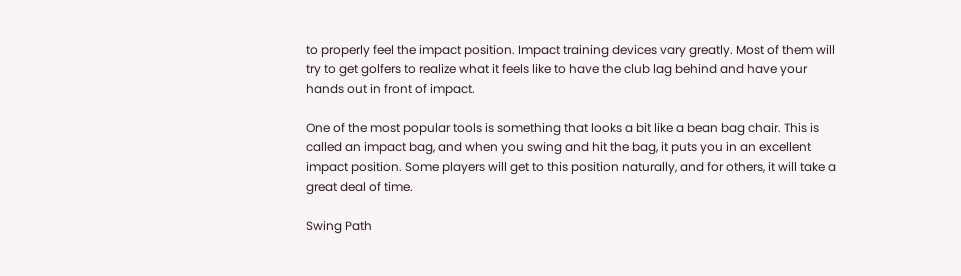to properly feel the impact position. Impact training devices vary greatly. Most of them will try to get golfers to realize what it feels like to have the club lag behind and have your hands out in front of impact.

One of the most popular tools is something that looks a bit like a bean bag chair. This is called an impact bag, and when you swing and hit the bag, it puts you in an excellent impact position. Some players will get to this position naturally, and for others, it will take a great deal of time.

Swing Path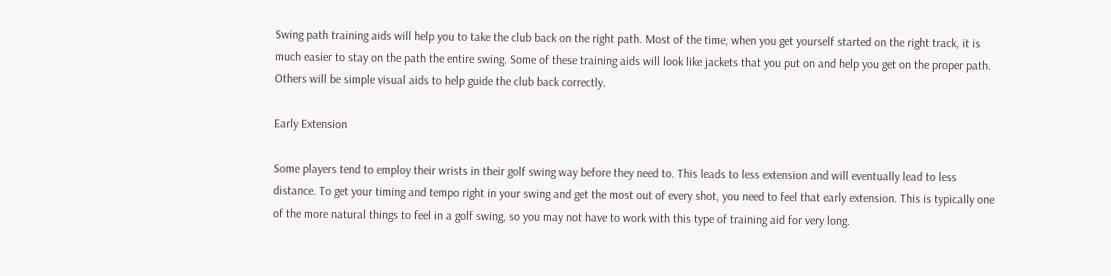Swing path training aids will help you to take the club back on the right path. Most of the time, when you get yourself started on the right track, it is much easier to stay on the path the entire swing. Some of these training aids will look like jackets that you put on and help you get on the proper path. Others will be simple visual aids to help guide the club back correctly.

Early Extension

Some players tend to employ their wrists in their golf swing way before they need to. This leads to less extension and will eventually lead to less distance. To get your timing and tempo right in your swing and get the most out of every shot, you need to feel that early extension. This is typically one of the more natural things to feel in a golf swing, so you may not have to work with this type of training aid for very long.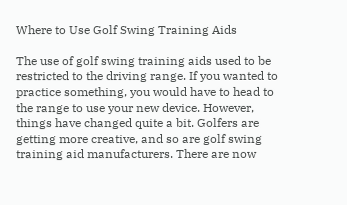Where to Use Golf Swing Training Aids

The use of golf swing training aids used to be restricted to the driving range. If you wanted to practice something, you would have to head to the range to use your new device. However, things have changed quite a bit. Golfers are getting more creative, and so are golf swing training aid manufacturers. There are now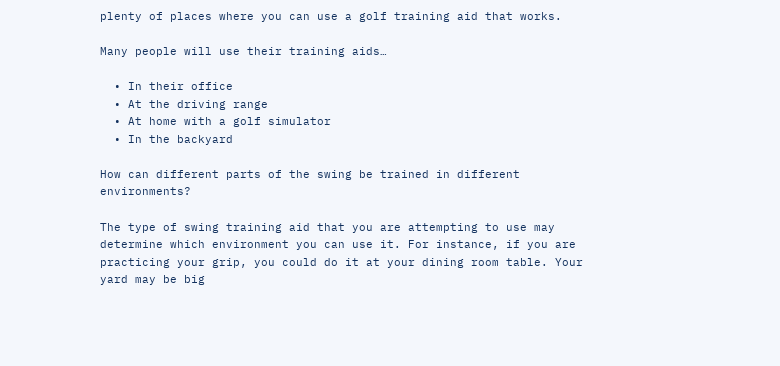plenty of places where you can use a golf training aid that works.

Many people will use their training aids…

  • In their office
  • At the driving range
  • At home with a golf simulator
  • In the backyard

How can different parts of the swing be trained in different environments?

The type of swing training aid that you are attempting to use may determine which environment you can use it. For instance, if you are practicing your grip, you could do it at your dining room table. Your yard may be big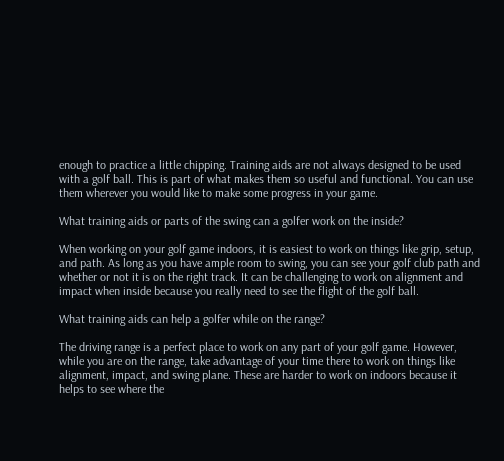enough to practice a little chipping. Training aids are not always designed to be used with a golf ball. This is part of what makes them so useful and functional. You can use them wherever you would like to make some progress in your game.

What training aids or parts of the swing can a golfer work on the inside?

When working on your golf game indoors, it is easiest to work on things like grip, setup, and path. As long as you have ample room to swing, you can see your golf club path and whether or not it is on the right track. It can be challenging to work on alignment and impact when inside because you really need to see the flight of the golf ball.

What training aids can help a golfer while on the range?

The driving range is a perfect place to work on any part of your golf game. However, while you are on the range, take advantage of your time there to work on things like alignment, impact, and swing plane. These are harder to work on indoors because it helps to see where the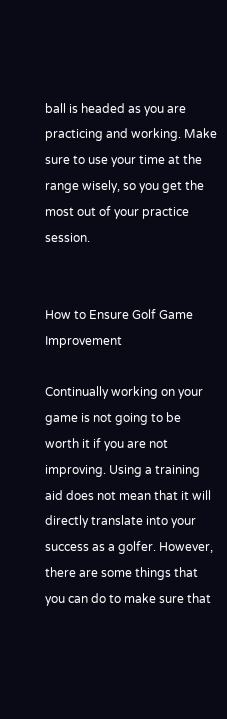ball is headed as you are practicing and working. Make sure to use your time at the range wisely, so you get the most out of your practice session.


How to Ensure Golf Game Improvement

Continually working on your game is not going to be worth it if you are not improving. Using a training aid does not mean that it will directly translate into your success as a golfer. However, there are some things that you can do to make sure that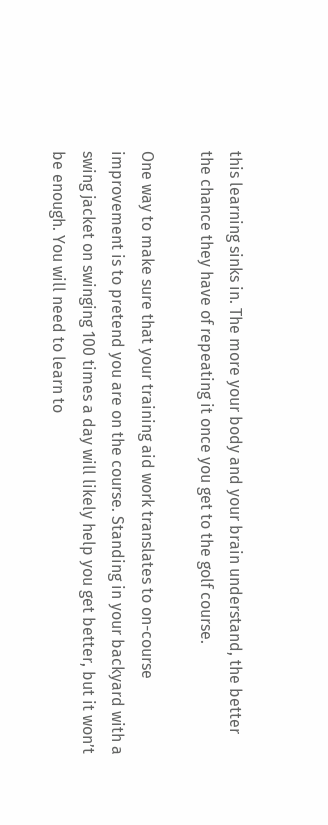this learning sinks in. The more your body and your brain understand, the better the chance they have of repeating it once you get to the golf course.

One way to make sure that your training aid work translates to on-course improvement is to pretend you are on the course. Standing in your backyard with a swing jacket on swinging 100 times a day will likely help you get better, but it won’t be enough. You will need to learn to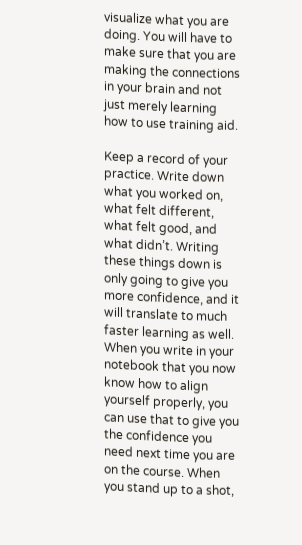visualize what you are doing. You will have to make sure that you are making the connections in your brain and not just merely learning how to use training aid.

Keep a record of your practice. Write down what you worked on, what felt different, what felt good, and what didn’t. Writing these things down is only going to give you more confidence, and it will translate to much faster learning as well. When you write in your notebook that you now know how to align yourself properly, you can use that to give you the confidence you need next time you are on the course. When you stand up to a shot,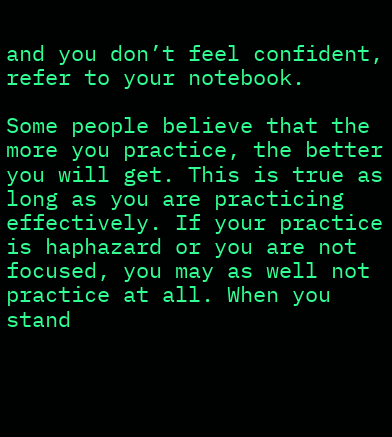and you don’t feel confident, refer to your notebook.

Some people believe that the more you practice, the better you will get. This is true as long as you are practicing effectively. If your practice is haphazard or you are not focused, you may as well not practice at all. When you stand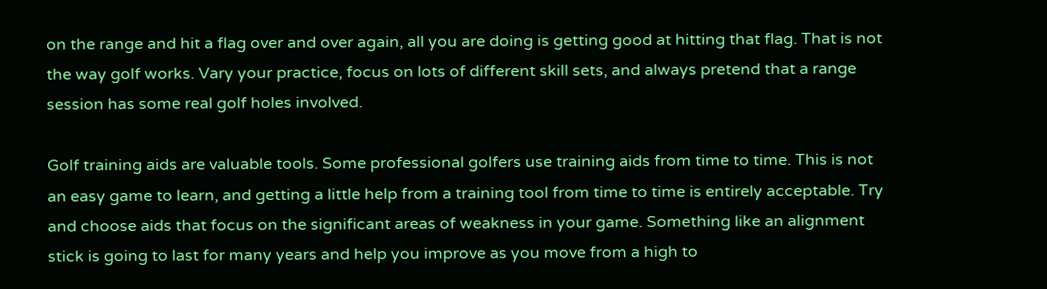on the range and hit a flag over and over again, all you are doing is getting good at hitting that flag. That is not the way golf works. Vary your practice, focus on lots of different skill sets, and always pretend that a range session has some real golf holes involved.

Golf training aids are valuable tools. Some professional golfers use training aids from time to time. This is not an easy game to learn, and getting a little help from a training tool from time to time is entirely acceptable. Try and choose aids that focus on the significant areas of weakness in your game. Something like an alignment stick is going to last for many years and help you improve as you move from a high to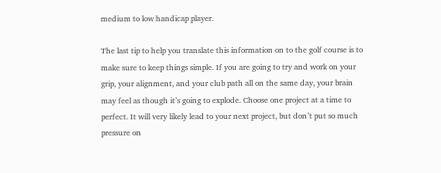medium to low handicap player.

The last tip to help you translate this information on to the golf course is to make sure to keep things simple. If you are going to try and work on your grip, your alignment, and your club path all on the same day, your brain may feel as though it’s going to explode. Choose one project at a time to perfect. It will very likely lead to your next project, but don’t put so much pressure on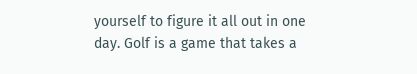yourself to figure it all out in one day. Golf is a game that takes a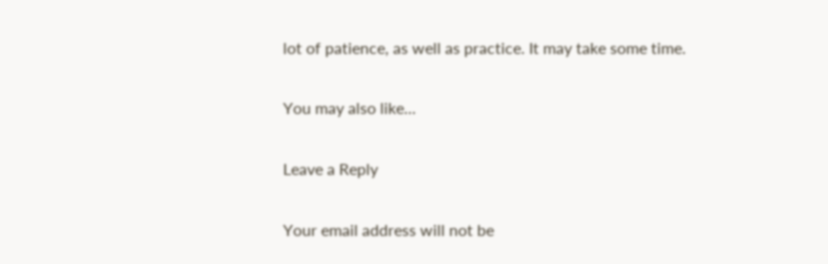lot of patience, as well as practice. It may take some time.

You may also like...

Leave a Reply

Your email address will not be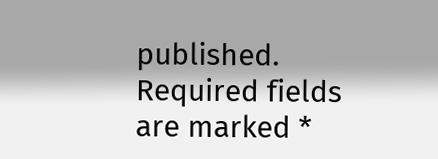published. Required fields are marked *